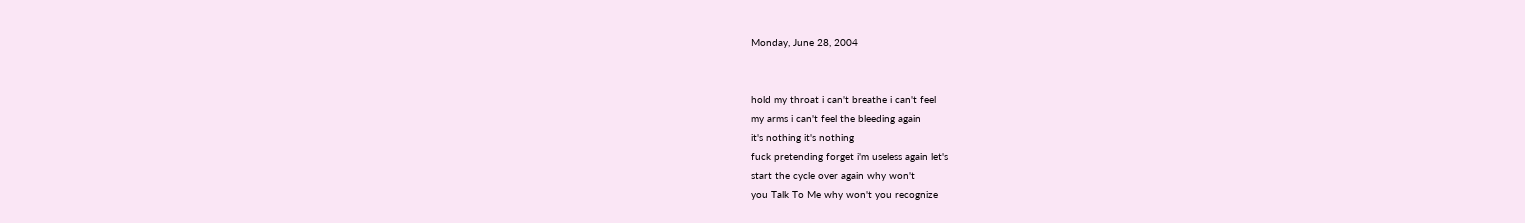Monday, June 28, 2004


hold my throat i can't breathe i can't feel
my arms i can't feel the bleeding again
it's nothing it's nothing
fuck pretending forget i'm useless again let's
start the cycle over again why won't
you Talk To Me why won't you recognize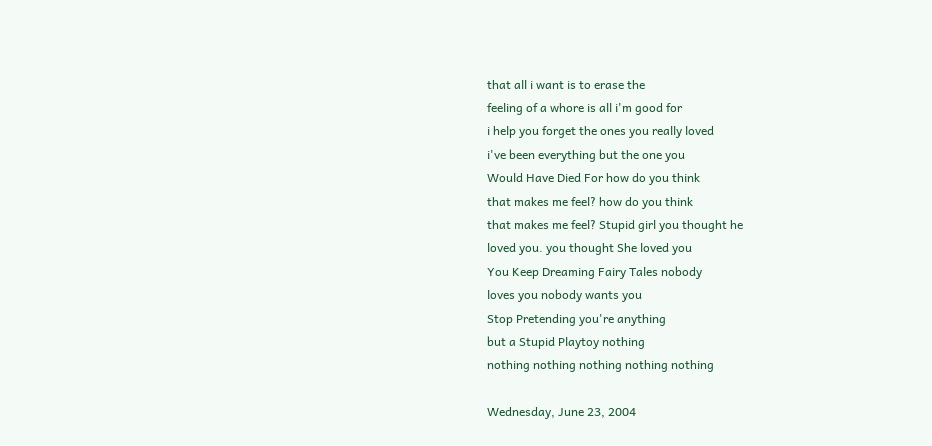that all i want is to erase the
feeling of a whore is all i'm good for
i help you forget the ones you really loved
i've been everything but the one you
Would Have Died For how do you think
that makes me feel? how do you think
that makes me feel? Stupid girl you thought he
loved you. you thought She loved you
You Keep Dreaming Fairy Tales nobody
loves you nobody wants you
Stop Pretending you're anything
but a Stupid Playtoy nothing
nothing nothing nothing nothing nothing

Wednesday, June 23, 2004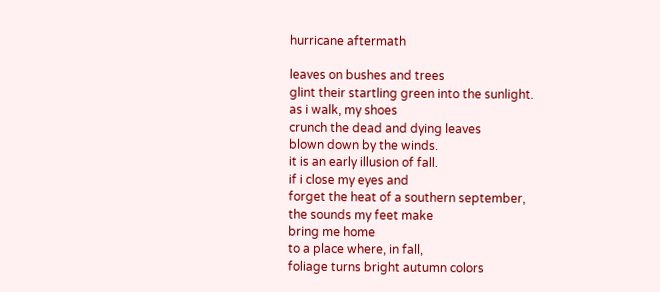hurricane aftermath

leaves on bushes and trees
glint their startling green into the sunlight.
as i walk, my shoes
crunch the dead and dying leaves
blown down by the winds.
it is an early illusion of fall.
if i close my eyes and
forget the heat of a southern september,
the sounds my feet make
bring me home
to a place where, in fall,
foliage turns bright autumn colors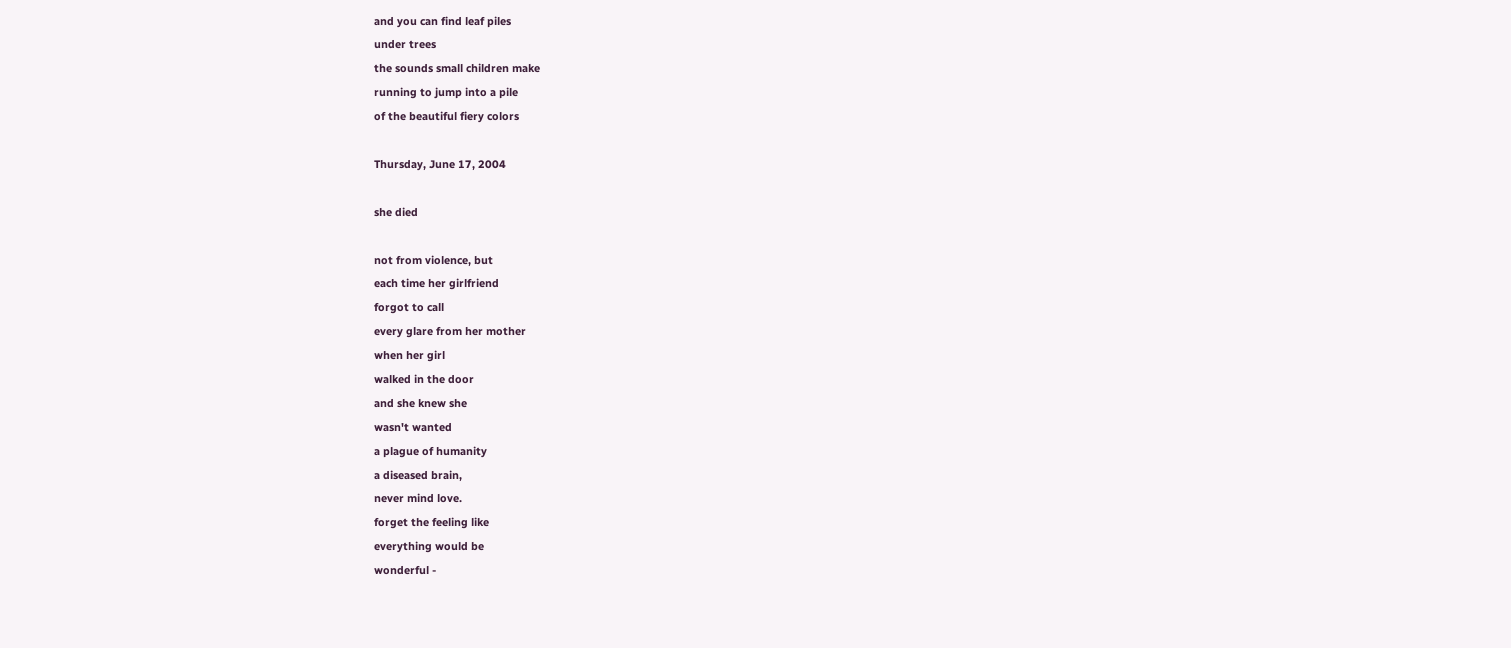and you can find leaf piles
under trees
the sounds small children make
running to jump into a pile
of the beautiful fiery colors

Thursday, June 17, 2004

she died

not from violence, but
each time her girlfriend
forgot to call
every glare from her mother
when her girl
walked in the door
and she knew she
wasn't wanted
a plague of humanity
a diseased brain,
never mind love.
forget the feeling like
everything would be
wonderful -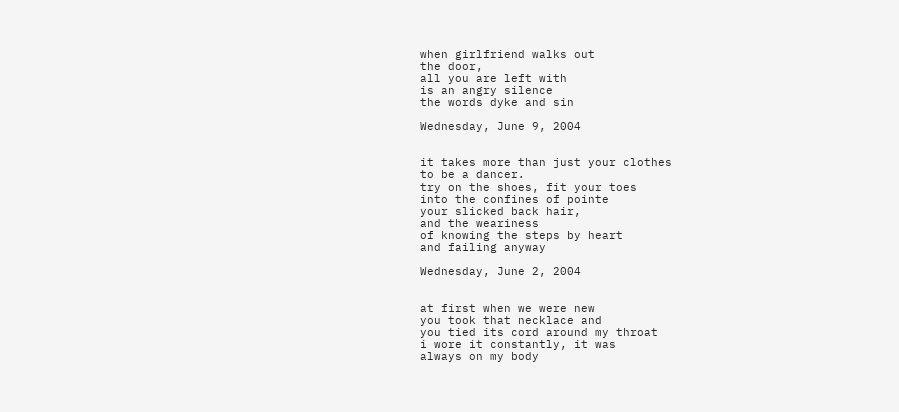when girlfriend walks out
the door,
all you are left with
is an angry silence
the words dyke and sin

Wednesday, June 9, 2004


it takes more than just your clothes
to be a dancer.
try on the shoes, fit your toes
into the confines of pointe
your slicked back hair,
and the weariness
of knowing the steps by heart
and failing anyway

Wednesday, June 2, 2004


at first when we were new
you took that necklace and
you tied its cord around my throat
i wore it constantly, it was
always on my body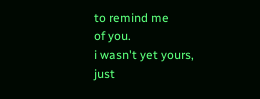to remind me
of you.
i wasn't yet yours,
just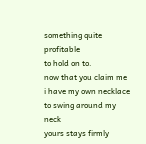something quite profitable
to hold on to.
now that you claim me
i have my own necklace
to swing around my neck
yours stays firmly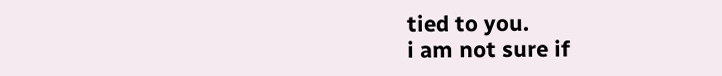tied to you.
i am not sure if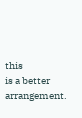this
is a better arrangement.